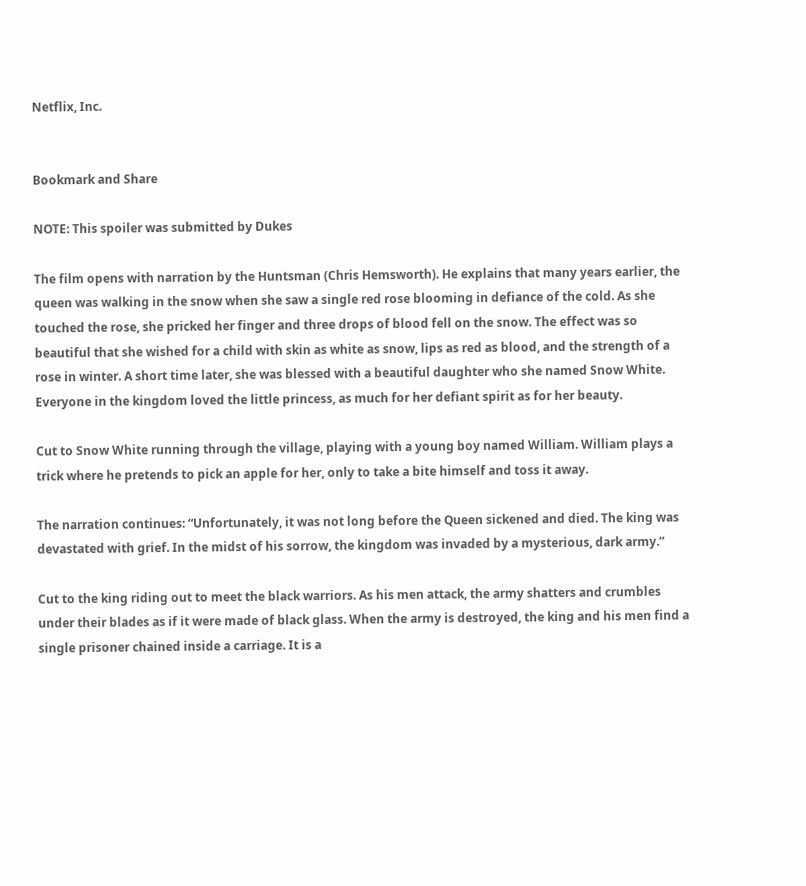Netflix, Inc.


Bookmark and Share

NOTE: This spoiler was submitted by Dukes

The film opens with narration by the Huntsman (Chris Hemsworth). He explains that many years earlier, the queen was walking in the snow when she saw a single red rose blooming in defiance of the cold. As she touched the rose, she pricked her finger and three drops of blood fell on the snow. The effect was so beautiful that she wished for a child with skin as white as snow, lips as red as blood, and the strength of a rose in winter. A short time later, she was blessed with a beautiful daughter who she named Snow White. Everyone in the kingdom loved the little princess, as much for her defiant spirit as for her beauty.

Cut to Snow White running through the village, playing with a young boy named William. William plays a trick where he pretends to pick an apple for her, only to take a bite himself and toss it away.

The narration continues: “Unfortunately, it was not long before the Queen sickened and died. The king was devastated with grief. In the midst of his sorrow, the kingdom was invaded by a mysterious, dark army.”

Cut to the king riding out to meet the black warriors. As his men attack, the army shatters and crumbles under their blades as if it were made of black glass. When the army is destroyed, the king and his men find a single prisoner chained inside a carriage. It is a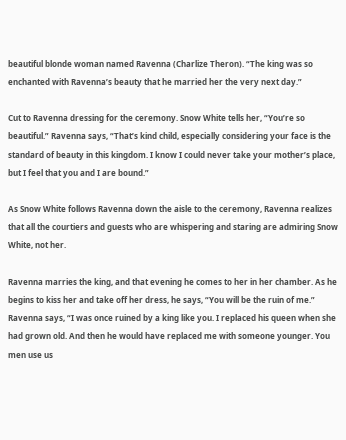beautiful blonde woman named Ravenna (Charlize Theron). “The king was so enchanted with Ravenna’s beauty that he married her the very next day.”

Cut to Ravenna dressing for the ceremony. Snow White tells her, “You’re so beautiful.” Ravenna says, “That’s kind child, especially considering your face is the standard of beauty in this kingdom. I know I could never take your mother’s place, but I feel that you and I are bound.”

As Snow White follows Ravenna down the aisle to the ceremony, Ravenna realizes that all the courtiers and guests who are whispering and staring are admiring Snow White, not her.

Ravenna marries the king, and that evening he comes to her in her chamber. As he begins to kiss her and take off her dress, he says, “You will be the ruin of me.” Ravenna says, “I was once ruined by a king like you. I replaced his queen when she had grown old. And then he would have replaced me with someone younger. You men use us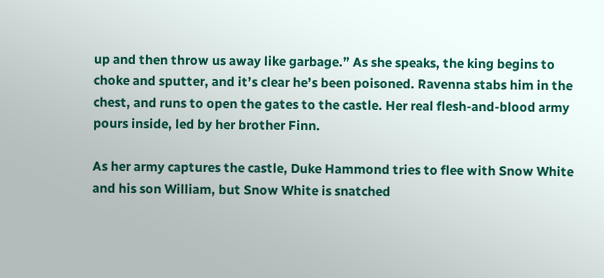up and then throw us away like garbage.” As she speaks, the king begins to choke and sputter, and it’s clear he’s been poisoned. Ravenna stabs him in the chest, and runs to open the gates to the castle. Her real flesh-and-blood army pours inside, led by her brother Finn.

As her army captures the castle, Duke Hammond tries to flee with Snow White and his son William, but Snow White is snatched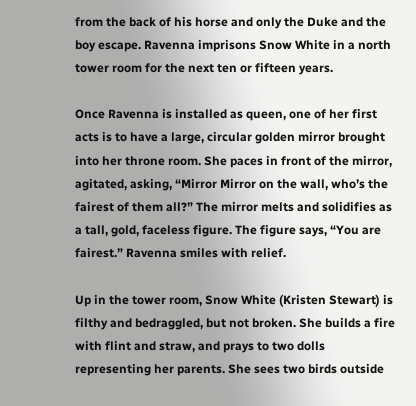from the back of his horse and only the Duke and the boy escape. Ravenna imprisons Snow White in a north tower room for the next ten or fifteen years.

Once Ravenna is installed as queen, one of her first acts is to have a large, circular golden mirror brought into her throne room. She paces in front of the mirror, agitated, asking, “Mirror Mirror on the wall, who’s the fairest of them all?” The mirror melts and solidifies as a tall, gold, faceless figure. The figure says, “You are fairest.” Ravenna smiles with relief.

Up in the tower room, Snow White (Kristen Stewart) is filthy and bedraggled, but not broken. She builds a fire with flint and straw, and prays to two dolls representing her parents. She sees two birds outside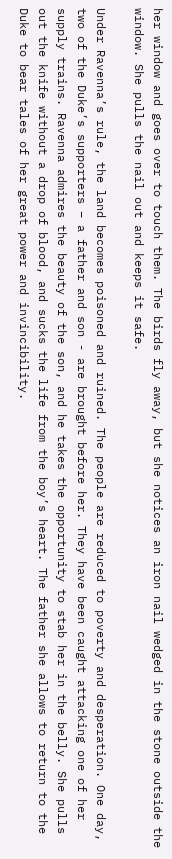her window and goes over to touch them. The birds fly away, but she notices an iron nail wedged in the stone outside the window. She pulls the nail out and keeps it safe.

Under Ravenna’s rule, the land becomes poisoned and ruined. The people are reduced to poverty and desperation. One day, two of the Duke’s supporters – a father and son - are brought before her. They have been caught attacking one of her supply trains. Ravenna admires the beauty of the son, and he takes the opportunity to stab her in the belly. She pulls out the knife without a drop of blood, and sucks the life from the boy’s heart. The father she allows to return to the Duke to bear tales of her great power and invincibility.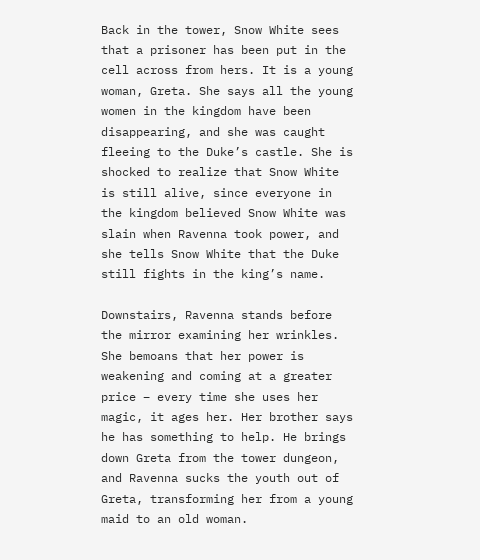Back in the tower, Snow White sees that a prisoner has been put in the cell across from hers. It is a young woman, Greta. She says all the young women in the kingdom have been disappearing, and she was caught fleeing to the Duke’s castle. She is shocked to realize that Snow White is still alive, since everyone in the kingdom believed Snow White was slain when Ravenna took power, and she tells Snow White that the Duke still fights in the king’s name.

Downstairs, Ravenna stands before the mirror examining her wrinkles. She bemoans that her power is weakening and coming at a greater price – every time she uses her magic, it ages her. Her brother says he has something to help. He brings down Greta from the tower dungeon, and Ravenna sucks the youth out of Greta, transforming her from a young maid to an old woman.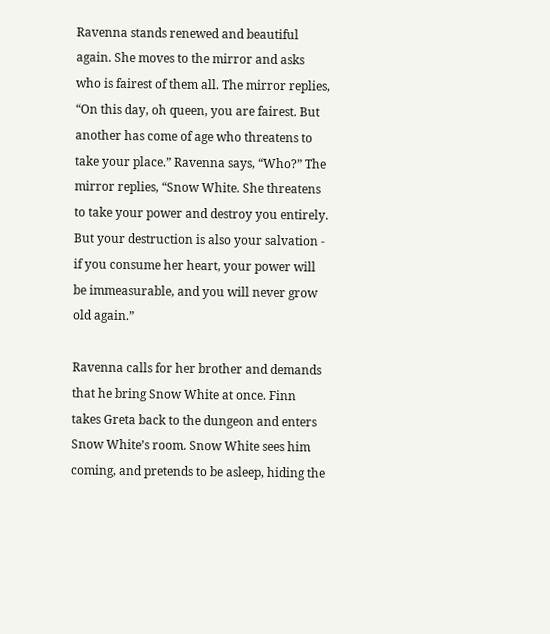Ravenna stands renewed and beautiful again. She moves to the mirror and asks who is fairest of them all. The mirror replies, “On this day, oh queen, you are fairest. But another has come of age who threatens to take your place.” Ravenna says, “Who?” The mirror replies, “Snow White. She threatens to take your power and destroy you entirely. But your destruction is also your salvation - if you consume her heart, your power will be immeasurable, and you will never grow old again.”

Ravenna calls for her brother and demands that he bring Snow White at once. Finn takes Greta back to the dungeon and enters Snow White’s room. Snow White sees him coming, and pretends to be asleep, hiding the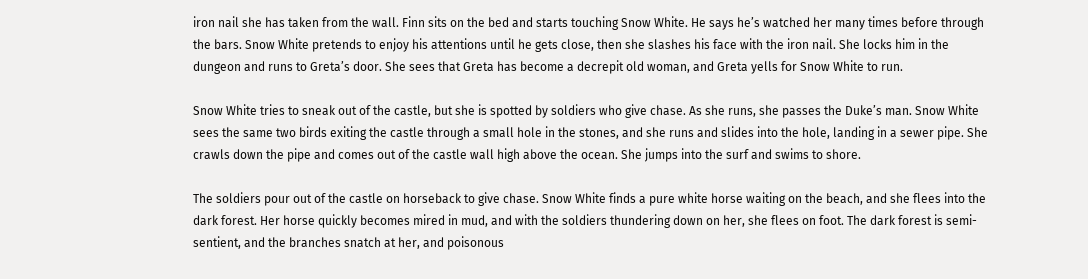iron nail she has taken from the wall. Finn sits on the bed and starts touching Snow White. He says he’s watched her many times before through the bars. Snow White pretends to enjoy his attentions until he gets close, then she slashes his face with the iron nail. She locks him in the dungeon and runs to Greta’s door. She sees that Greta has become a decrepit old woman, and Greta yells for Snow White to run.

Snow White tries to sneak out of the castle, but she is spotted by soldiers who give chase. As she runs, she passes the Duke’s man. Snow White sees the same two birds exiting the castle through a small hole in the stones, and she runs and slides into the hole, landing in a sewer pipe. She crawls down the pipe and comes out of the castle wall high above the ocean. She jumps into the surf and swims to shore.

The soldiers pour out of the castle on horseback to give chase. Snow White finds a pure white horse waiting on the beach, and she flees into the dark forest. Her horse quickly becomes mired in mud, and with the soldiers thundering down on her, she flees on foot. The dark forest is semi-sentient, and the branches snatch at her, and poisonous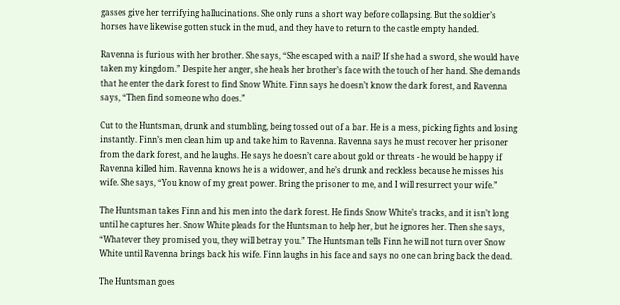gasses give her terrifying hallucinations. She only runs a short way before collapsing. But the soldier’s horses have likewise gotten stuck in the mud, and they have to return to the castle empty handed.

Ravenna is furious with her brother. She says, “She escaped with a nail? If she had a sword, she would have taken my kingdom.” Despite her anger, she heals her brother’s face with the touch of her hand. She demands that he enter the dark forest to find Snow White. Finn says he doesn’t know the dark forest, and Ravenna says, “Then find someone who does.”

Cut to the Huntsman, drunk and stumbling, being tossed out of a bar. He is a mess, picking fights and losing instantly. Finn’s men clean him up and take him to Ravenna. Ravenna says he must recover her prisoner from the dark forest, and he laughs. He says he doesn’t care about gold or threats - he would be happy if Ravenna killed him. Ravenna knows he is a widower, and he’s drunk and reckless because he misses his wife. She says, “You know of my great power. Bring the prisoner to me, and I will resurrect your wife.”

The Huntsman takes Finn and his men into the dark forest. He finds Snow White’s tracks, and it isn’t long until he captures her. Snow White pleads for the Huntsman to help her, but he ignores her. Then she says, “Whatever they promised you, they will betray you.” The Huntsman tells Finn he will not turn over Snow White until Ravenna brings back his wife. Finn laughs in his face and says no one can bring back the dead.

The Huntsman goes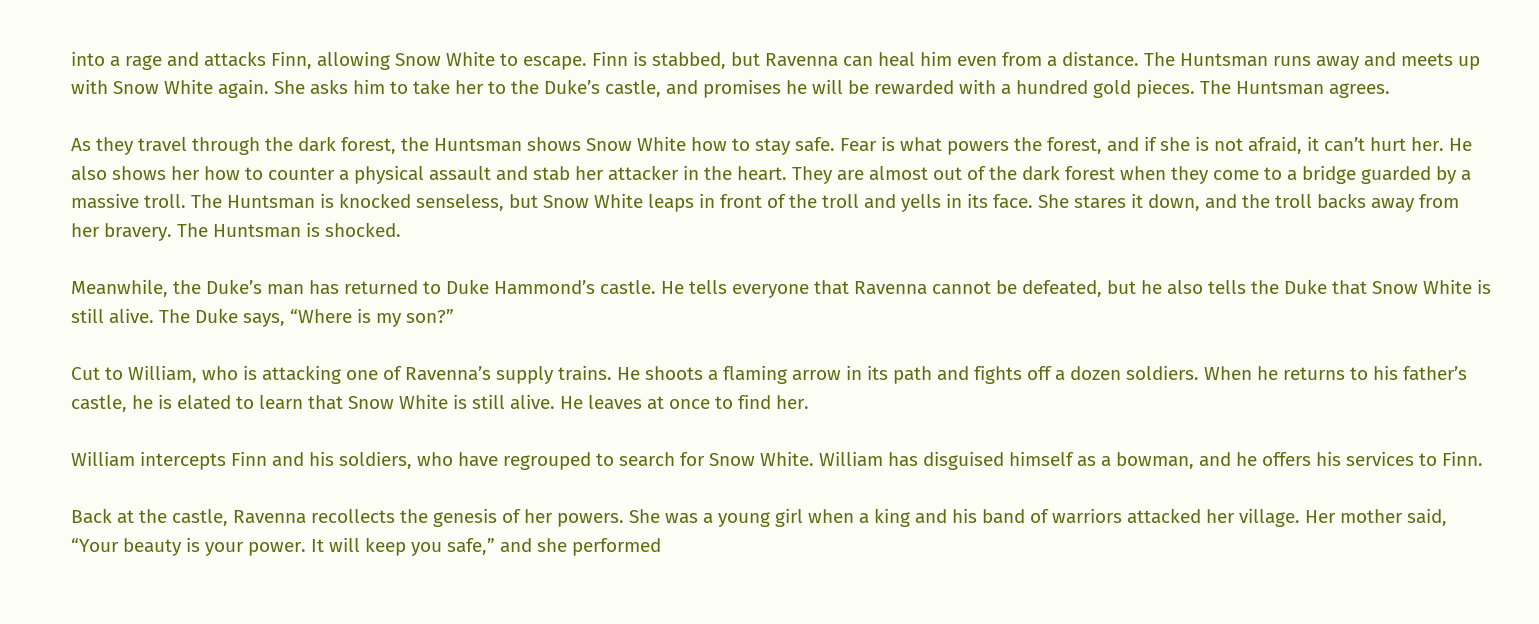into a rage and attacks Finn, allowing Snow White to escape. Finn is stabbed, but Ravenna can heal him even from a distance. The Huntsman runs away and meets up with Snow White again. She asks him to take her to the Duke’s castle, and promises he will be rewarded with a hundred gold pieces. The Huntsman agrees.

As they travel through the dark forest, the Huntsman shows Snow White how to stay safe. Fear is what powers the forest, and if she is not afraid, it can’t hurt her. He also shows her how to counter a physical assault and stab her attacker in the heart. They are almost out of the dark forest when they come to a bridge guarded by a massive troll. The Huntsman is knocked senseless, but Snow White leaps in front of the troll and yells in its face. She stares it down, and the troll backs away from her bravery. The Huntsman is shocked.

Meanwhile, the Duke’s man has returned to Duke Hammond’s castle. He tells everyone that Ravenna cannot be defeated, but he also tells the Duke that Snow White is still alive. The Duke says, “Where is my son?”

Cut to William, who is attacking one of Ravenna’s supply trains. He shoots a flaming arrow in its path and fights off a dozen soldiers. When he returns to his father’s castle, he is elated to learn that Snow White is still alive. He leaves at once to find her.

William intercepts Finn and his soldiers, who have regrouped to search for Snow White. William has disguised himself as a bowman, and he offers his services to Finn.

Back at the castle, Ravenna recollects the genesis of her powers. She was a young girl when a king and his band of warriors attacked her village. Her mother said, “Your beauty is your power. It will keep you safe,” and she performed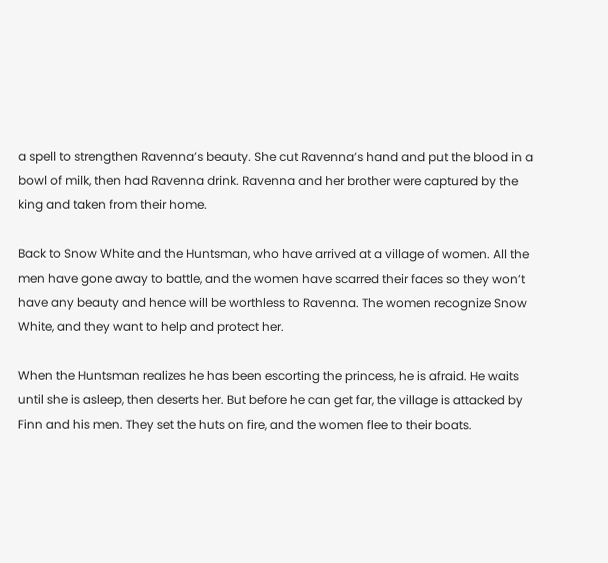a spell to strengthen Ravenna’s beauty. She cut Ravenna’s hand and put the blood in a bowl of milk, then had Ravenna drink. Ravenna and her brother were captured by the king and taken from their home.

Back to Snow White and the Huntsman, who have arrived at a village of women. All the men have gone away to battle, and the women have scarred their faces so they won’t have any beauty and hence will be worthless to Ravenna. The women recognize Snow White, and they want to help and protect her.

When the Huntsman realizes he has been escorting the princess, he is afraid. He waits until she is asleep, then deserts her. But before he can get far, the village is attacked by Finn and his men. They set the huts on fire, and the women flee to their boats.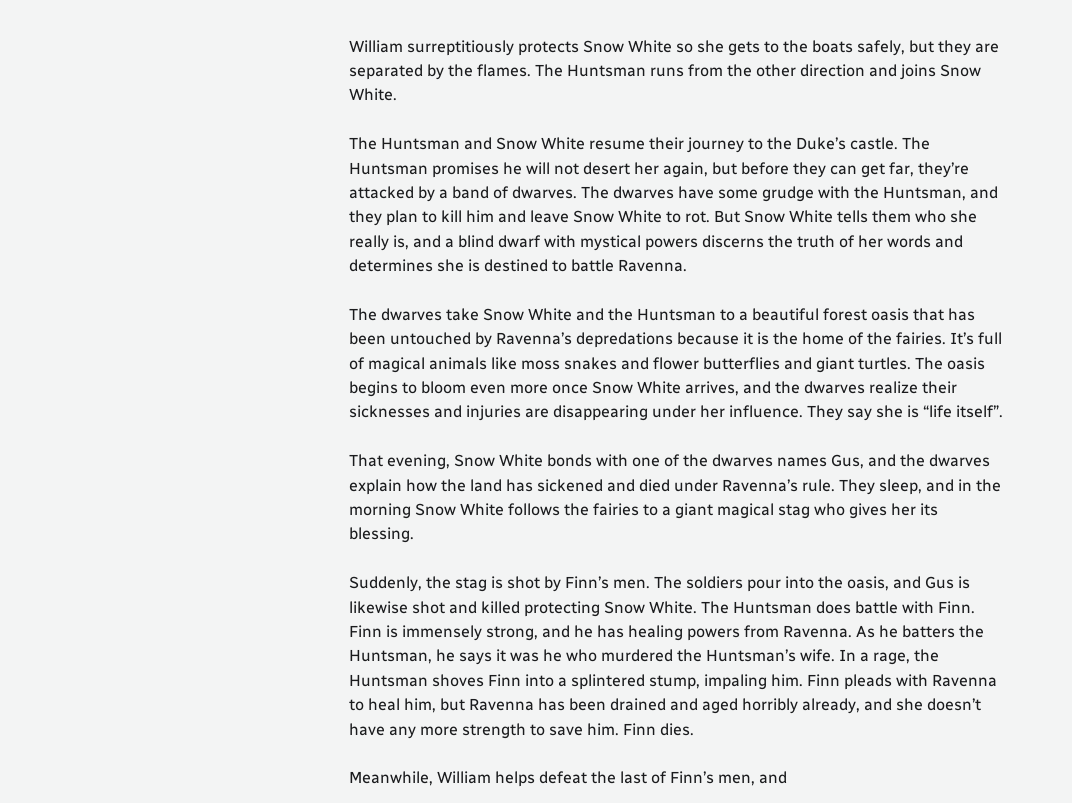William surreptitiously protects Snow White so she gets to the boats safely, but they are separated by the flames. The Huntsman runs from the other direction and joins Snow White.

The Huntsman and Snow White resume their journey to the Duke’s castle. The Huntsman promises he will not desert her again, but before they can get far, they’re attacked by a band of dwarves. The dwarves have some grudge with the Huntsman, and they plan to kill him and leave Snow White to rot. But Snow White tells them who she really is, and a blind dwarf with mystical powers discerns the truth of her words and determines she is destined to battle Ravenna.

The dwarves take Snow White and the Huntsman to a beautiful forest oasis that has been untouched by Ravenna’s depredations because it is the home of the fairies. It’s full of magical animals like moss snakes and flower butterflies and giant turtles. The oasis begins to bloom even more once Snow White arrives, and the dwarves realize their sicknesses and injuries are disappearing under her influence. They say she is “life itself”.

That evening, Snow White bonds with one of the dwarves names Gus, and the dwarves explain how the land has sickened and died under Ravenna’s rule. They sleep, and in the morning Snow White follows the fairies to a giant magical stag who gives her its blessing.

Suddenly, the stag is shot by Finn’s men. The soldiers pour into the oasis, and Gus is likewise shot and killed protecting Snow White. The Huntsman does battle with Finn. Finn is immensely strong, and he has healing powers from Ravenna. As he batters the Huntsman, he says it was he who murdered the Huntsman’s wife. In a rage, the Huntsman shoves Finn into a splintered stump, impaling him. Finn pleads with Ravenna to heal him, but Ravenna has been drained and aged horribly already, and she doesn’t have any more strength to save him. Finn dies.

Meanwhile, William helps defeat the last of Finn’s men, and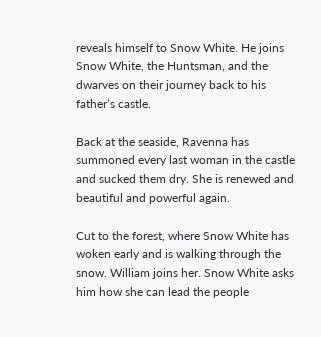reveals himself to Snow White. He joins Snow White, the Huntsman, and the dwarves on their journey back to his father’s castle.

Back at the seaside, Ravenna has summoned every last woman in the castle and sucked them dry. She is renewed and beautiful and powerful again.

Cut to the forest, where Snow White has woken early and is walking through the snow. William joins her. Snow White asks him how she can lead the people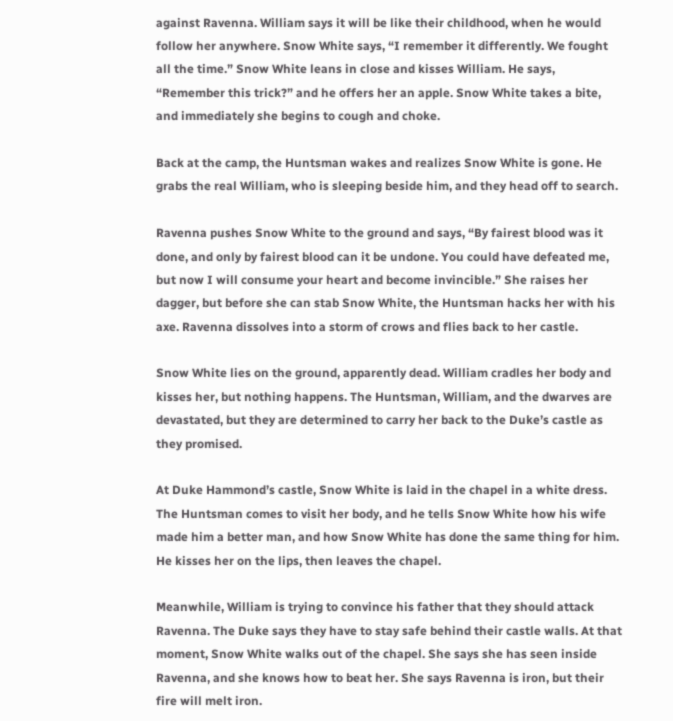against Ravenna. William says it will be like their childhood, when he would follow her anywhere. Snow White says, “I remember it differently. We fought all the time.” Snow White leans in close and kisses William. He says, “Remember this trick?” and he offers her an apple. Snow White takes a bite, and immediately she begins to cough and choke.

Back at the camp, the Huntsman wakes and realizes Snow White is gone. He grabs the real William, who is sleeping beside him, and they head off to search.

Ravenna pushes Snow White to the ground and says, “By fairest blood was it done, and only by fairest blood can it be undone. You could have defeated me, but now I will consume your heart and become invincible.” She raises her dagger, but before she can stab Snow White, the Huntsman hacks her with his axe. Ravenna dissolves into a storm of crows and flies back to her castle.

Snow White lies on the ground, apparently dead. William cradles her body and kisses her, but nothing happens. The Huntsman, William, and the dwarves are devastated, but they are determined to carry her back to the Duke’s castle as they promised.

At Duke Hammond’s castle, Snow White is laid in the chapel in a white dress. The Huntsman comes to visit her body, and he tells Snow White how his wife made him a better man, and how Snow White has done the same thing for him. He kisses her on the lips, then leaves the chapel.

Meanwhile, William is trying to convince his father that they should attack Ravenna. The Duke says they have to stay safe behind their castle walls. At that moment, Snow White walks out of the chapel. She says she has seen inside Ravenna, and she knows how to beat her. She says Ravenna is iron, but their fire will melt iron.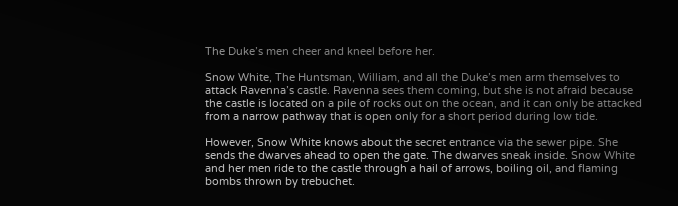The Duke’s men cheer and kneel before her.

Snow White, The Huntsman, William, and all the Duke’s men arm themselves to attack Ravenna’s castle. Ravenna sees them coming, but she is not afraid because the castle is located on a pile of rocks out on the ocean, and it can only be attacked from a narrow pathway that is open only for a short period during low tide.

However, Snow White knows about the secret entrance via the sewer pipe. She sends the dwarves ahead to open the gate. The dwarves sneak inside. Snow White and her men ride to the castle through a hail of arrows, boiling oil, and flaming bombs thrown by trebuchet.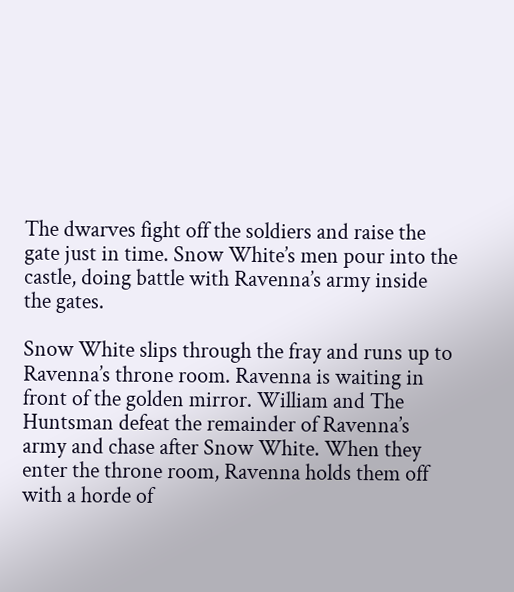The dwarves fight off the soldiers and raise the gate just in time. Snow White’s men pour into the castle, doing battle with Ravenna’s army inside the gates.

Snow White slips through the fray and runs up to Ravenna’s throne room. Ravenna is waiting in front of the golden mirror. William and The Huntsman defeat the remainder of Ravenna’s army and chase after Snow White. When they enter the throne room, Ravenna holds them off with a horde of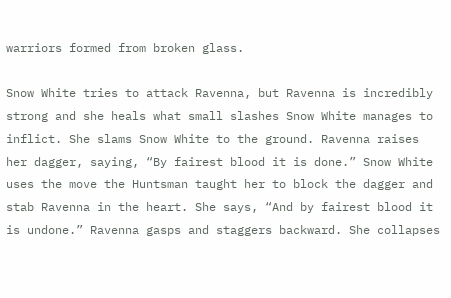warriors formed from broken glass.

Snow White tries to attack Ravenna, but Ravenna is incredibly strong and she heals what small slashes Snow White manages to inflict. She slams Snow White to the ground. Ravenna raises her dagger, saying, “By fairest blood it is done.” Snow White uses the move the Huntsman taught her to block the dagger and stab Ravenna in the heart. She says, “And by fairest blood it is undone.” Ravenna gasps and staggers backward. She collapses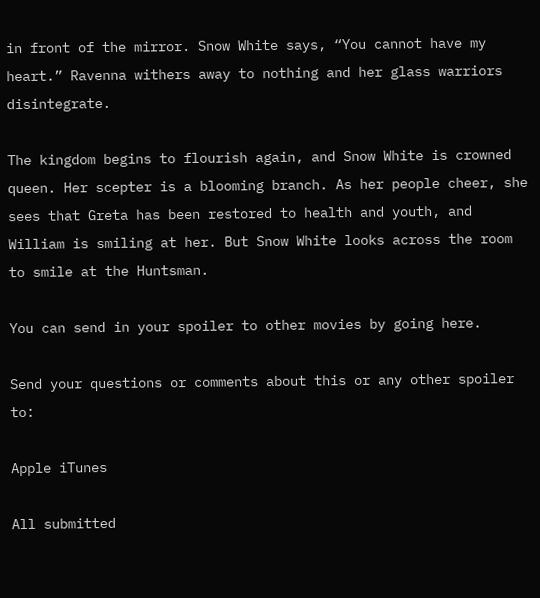in front of the mirror. Snow White says, “You cannot have my heart.” Ravenna withers away to nothing and her glass warriors disintegrate.

The kingdom begins to flourish again, and Snow White is crowned queen. Her scepter is a blooming branch. As her people cheer, she sees that Greta has been restored to health and youth, and William is smiling at her. But Snow White looks across the room to smile at the Huntsman.

You can send in your spoiler to other movies by going here.

Send your questions or comments about this or any other spoiler to:

Apple iTunes

All submitted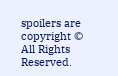spoilers are copyright ©
All Rights Reserved.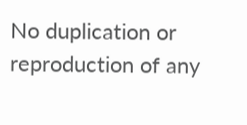No duplication or reproduction of any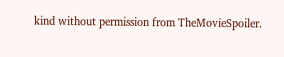kind without permission from TheMovieSpoiler.